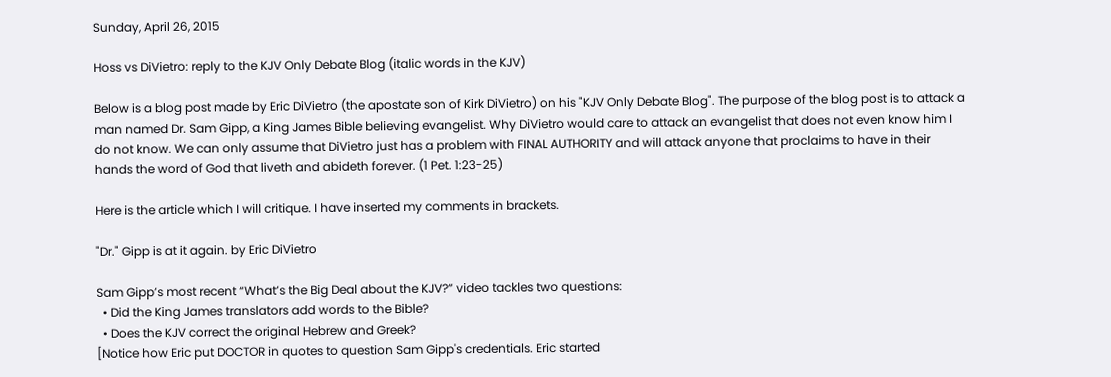Sunday, April 26, 2015

Hoss vs DiVietro: reply to the KJV Only Debate Blog (italic words in the KJV)

Below is a blog post made by Eric DiVietro (the apostate son of Kirk DiVietro) on his "KJV Only Debate Blog". The purpose of the blog post is to attack a man named Dr. Sam Gipp, a King James Bible believing evangelist. Why DiVietro would care to attack an evangelist that does not even know him I do not know. We can only assume that DiVietro just has a problem with FINAL AUTHORITY and will attack anyone that proclaims to have in their hands the word of God that liveth and abideth forever. (1 Pet. 1:23-25)

Here is the article which I will critique. I have inserted my comments in brackets.

"Dr." Gipp is at it again. by Eric DiVietro

Sam Gipp’s most recent “What’s the Big Deal about the KJV?” video tackles two questions:
  • Did the King James translators add words to the Bible?
  • Does the KJV correct the original Hebrew and Greek?
[Notice how Eric put DOCTOR in quotes to question Sam Gipp's credentials. Eric started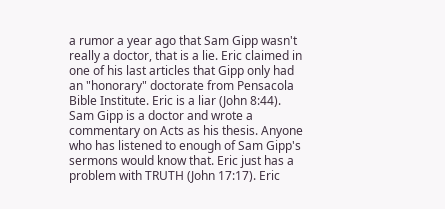a rumor a year ago that Sam Gipp wasn't really a doctor, that is a lie. Eric claimed in one of his last articles that Gipp only had an "honorary" doctorate from Pensacola Bible Institute. Eric is a liar (John 8:44). Sam Gipp is a doctor and wrote a commentary on Acts as his thesis. Anyone who has listened to enough of Sam Gipp's sermons would know that. Eric just has a problem with TRUTH (John 17:17). Eric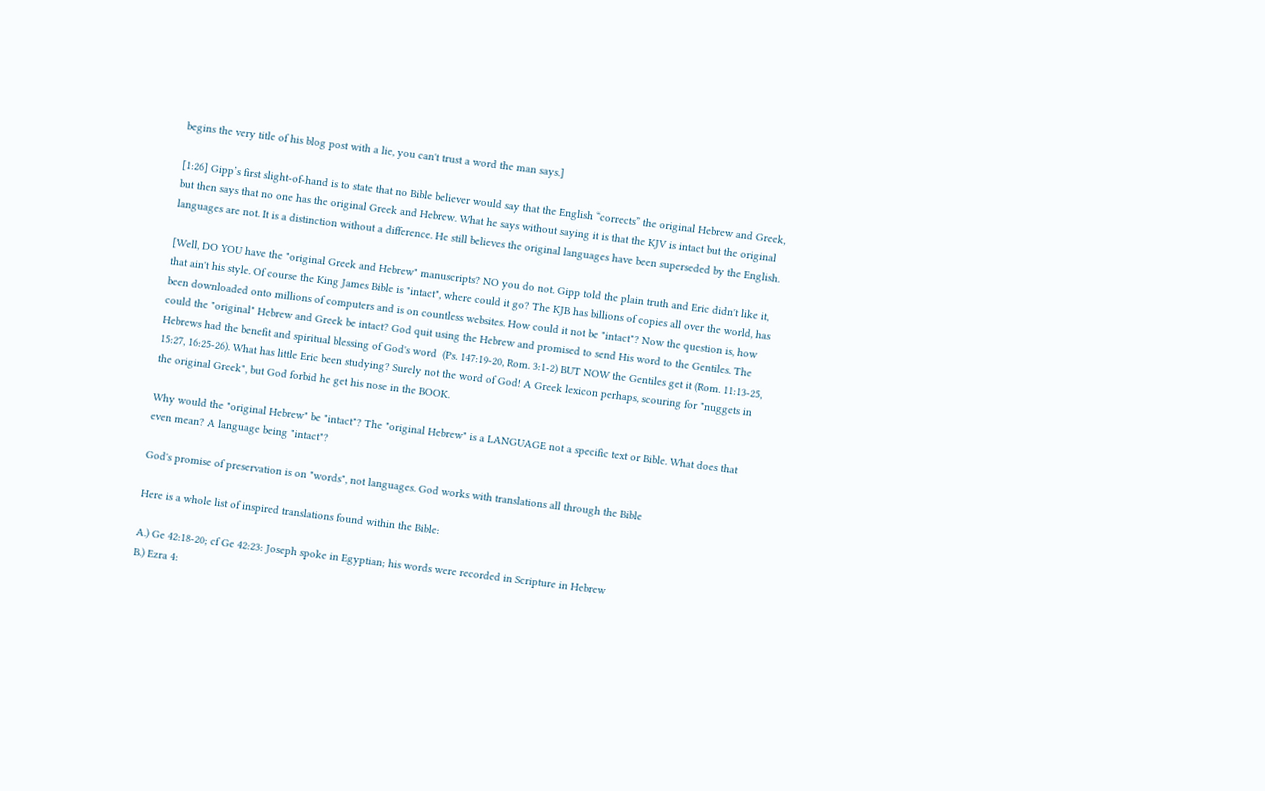begins the very title of his blog post with a lie, you can't trust a word the man says.]

[1:26] Gipp’s first slight-of-hand is to state that no Bible believer would say that the English “corrects” the original Hebrew and Greek, but then says that no one has the original Greek and Hebrew. What he says without saying it is that the KJV is intact but the original languages are not. It is a distinction without a difference. He still believes the original languages have been superseded by the English.

[Well, DO YOU have the "original Greek and Hebrew" manuscripts? NO you do not. Gipp told the plain truth and Eric didn't like it, that ain't his style. Of course the King James Bible is "intact", where could it go? The KJB has billions of copies all over the world, has been downloaded onto millions of computers and is on countless websites. How could it not be "intact"? Now the question is, how could the "original" Hebrew and Greek be intact? God quit using the Hebrew and promised to send His word to the Gentiles. The Hebrews had the benefit and spiritual blessing of God's word  (Ps. 147:19-20, Rom. 3:1-2) BUT NOW the Gentiles get it (Rom. 11:13-25, 15:27, 16:25-26). What has little Eric been studying? Surely not the word of God! A Greek lexicon perhaps, scouring for "nuggets in the original Greek", but God forbid he get his nose in the BOOK.

Why would the "original Hebrew" be "intact"? The "original Hebrew" is a LANGUAGE not a specific text or Bible. What does that even mean? A language being "intact"?

God's promise of preservation is on "words", not languages. God works with translations all through the Bible

Here is a whole list of inspired translations found within the Bible:

A.) Ge 42:18-20; cf Ge 42:23: Joseph spoke in Egyptian; his words were recorded in Scripture in Hebrew
B.) Ezra 4: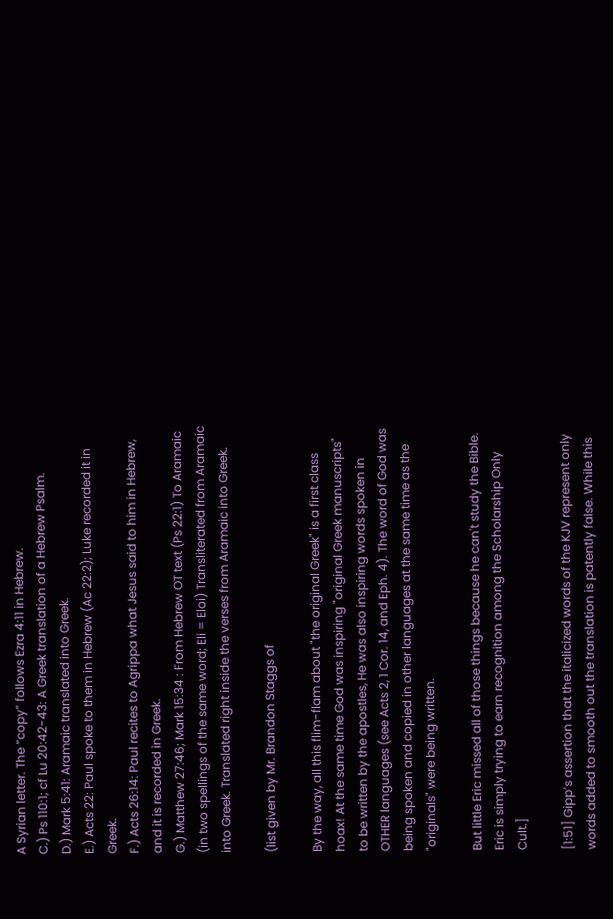A Syrian letter. The “copy” follows Ezra 4:11 in Hebrew.
C.) Ps 110:1; cf Lu 20:42-43: A Greek translation of a Hebrew Psalm.
D.) Mark 5:41: Aramaic translated into Greek.
E.) Acts 22: Paul spoke to them in Hebrew (Ac 22:2); Luke recorded it in Greek.
F.) Acts 26:14: Paul recites to Agrippa what Jesus said to him in Hebrew, and it is recorded in Greek.
G.) Matthew 27:46; Mark 15:34 : From Hebrew OT text (Ps 22:1) To Aramaic (in two spellings of the same word; Eli = Eloi) Transliterated from Aramaic into Greek. Translated right inside the verses from Aramaic into Greek.

(list given by Mr. Brandon Staggs of

By the way, all this flim-flam about "the original Greek" is a first class hoax! At the same time God was inspiring "original Greek manuscripts" to be written by the apostles, He was also inspiring words spoken in OTHER languages (see Acts 2, 1 Cor. 14, and Eph. 4). The word of God was being spoken and copied in other languages at the same time as the "originals" were being written.

But little Eric missed all of those things because he can't study the Bible. Eric is simply trying to earn recognition among the Scholarship Only Cult.]

[1:51] Gipp’s assertion that the italicized words of the KJV represent only words added to smooth out the translation is patently false. While this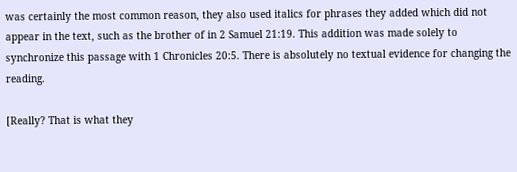was certainly the most common reason, they also used italics for phrases they added which did not appear in the text, such as the brother of in 2 Samuel 21:19. This addition was made solely to synchronize this passage with 1 Chronicles 20:5. There is absolutely no textual evidence for changing the reading.

[Really? That is what they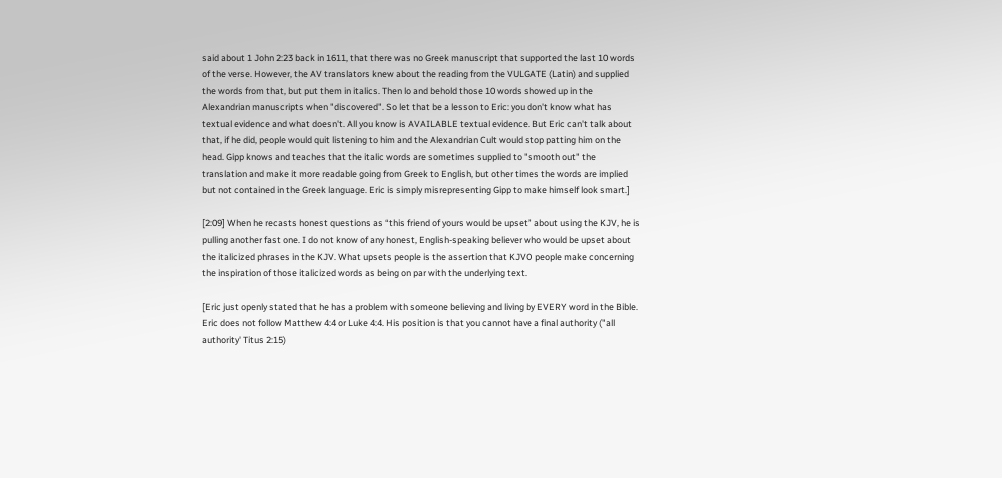said about 1 John 2:23 back in 1611, that there was no Greek manuscript that supported the last 10 words of the verse. However, the AV translators knew about the reading from the VULGATE (Latin) and supplied the words from that, but put them in italics. Then lo and behold those 10 words showed up in the Alexandrian manuscripts when "discovered". So let that be a lesson to Eric: you don't know what has textual evidence and what doesn't. All you know is AVAILABLE textual evidence. But Eric can't talk about that, if he did, people would quit listening to him and the Alexandrian Cult would stop patting him on the head. Gipp knows and teaches that the italic words are sometimes supplied to "smooth out" the translation and make it more readable going from Greek to English, but other times the words are implied but not contained in the Greek language. Eric is simply misrepresenting Gipp to make himself look smart.]

[2:09] When he recasts honest questions as “this friend of yours would be upset” about using the KJV, he is pulling another fast one. I do not know of any honest, English-speaking believer who would be upset about the italicized phrases in the KJV. What upsets people is the assertion that KJVO people make concerning the inspiration of those italicized words as being on par with the underlying text.

[Eric just openly stated that he has a problem with someone believing and living by EVERY word in the Bible. Eric does not follow Matthew 4:4 or Luke 4:4. His position is that you cannot have a final authority ("all authority' Titus 2:15)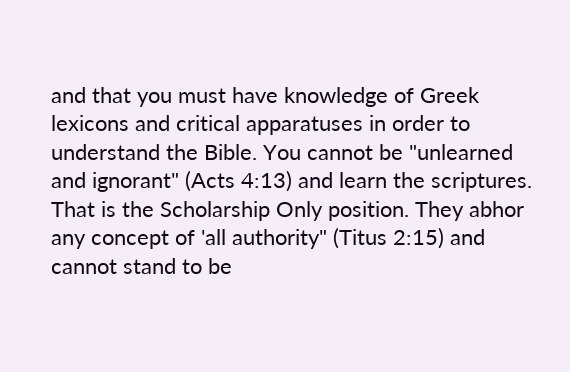and that you must have knowledge of Greek lexicons and critical apparatuses in order to understand the Bible. You cannot be "unlearned and ignorant" (Acts 4:13) and learn the scriptures. That is the Scholarship Only position. They abhor any concept of 'all authority" (Titus 2:15) and cannot stand to be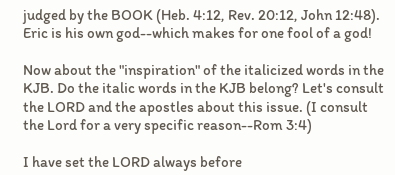judged by the BOOK (Heb. 4:12, Rev. 20:12, John 12:48). Eric is his own god--which makes for one fool of a god!

Now about the "inspiration" of the italicized words in the KJB. Do the italic words in the KJB belong? Let's consult the LORD and the apostles about this issue. (I consult the Lord for a very specific reason--Rom 3:4)

I have set the LORD always before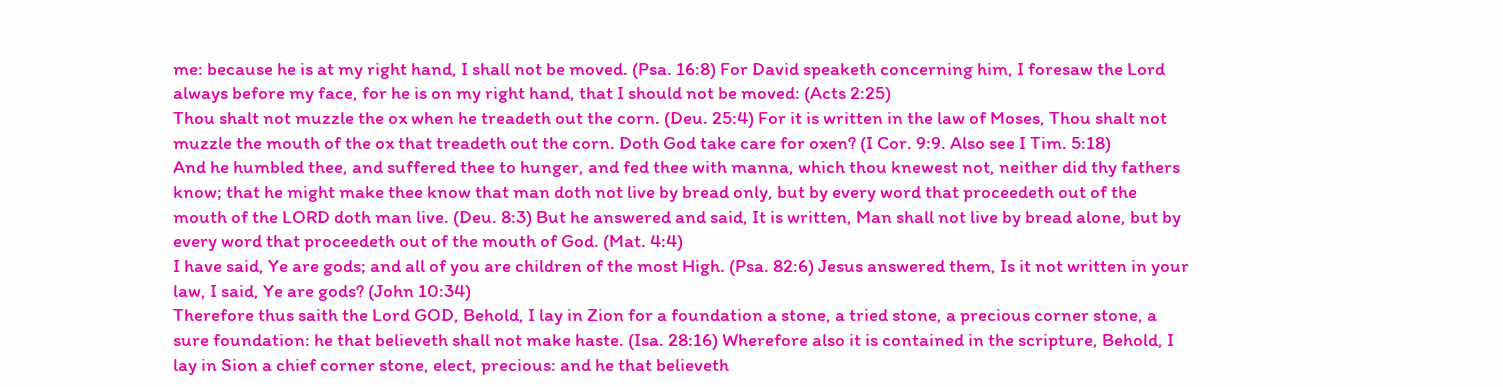me: because he is at my right hand, I shall not be moved. (Psa. 16:8) For David speaketh concerning him, I foresaw the Lord always before my face, for he is on my right hand, that I should not be moved: (Acts 2:25)
Thou shalt not muzzle the ox when he treadeth out the corn. (Deu. 25:4) For it is written in the law of Moses, Thou shalt not muzzle the mouth of the ox that treadeth out the corn. Doth God take care for oxen? (I Cor. 9:9. Also see I Tim. 5:18)
And he humbled thee, and suffered thee to hunger, and fed thee with manna, which thou knewest not, neither did thy fathers know; that he might make thee know that man doth not live by bread only, but by every word that proceedeth out of the mouth of the LORD doth man live. (Deu. 8:3) But he answered and said, It is written, Man shall not live by bread alone, but by every word that proceedeth out of the mouth of God. (Mat. 4:4)
I have said, Ye are gods; and all of you are children of the most High. (Psa. 82:6) Jesus answered them, Is it not written in your law, I said, Ye are gods? (John 10:34)
Therefore thus saith the Lord GOD, Behold, I lay in Zion for a foundation a stone, a tried stone, a precious corner stone, a sure foundation: he that believeth shall not make haste. (Isa. 28:16) Wherefore also it is contained in the scripture, Behold, I lay in Sion a chief corner stone, elect, precious: and he that believeth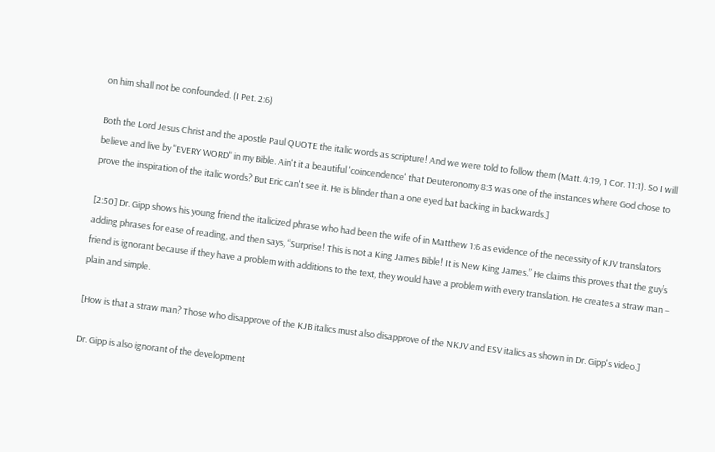on him shall not be confounded. (I Pet. 2:6)

Both the Lord Jesus Christ and the apostle Paul QUOTE the italic words as scripture! And we were told to follow them (Matt. 4:19, 1 Cor. 11:1). So I will believe and live by "EVERY WORD" in my Bible. Ain't it a beautiful 'coincendence' that Deuteronomy 8:3 was one of the instances where God chose to prove the inspiration of the italic words? But Eric can't see it. He is blinder than a one eyed bat backing in backwards.]

[2:50] Dr. Gipp shows his young friend the italicized phrase who had been the wife of in Matthew 1:6 as evidence of the necessity of KJV translators adding phrases for ease of reading, and then says, “Surprise! This is not a King James Bible! It is New King James.” He claims this proves that the guy’s friend is ignorant because if they have a problem with additions to the text, they would have a problem with every translation. He creates a straw man – plain and simple.

[How is that a straw man? Those who disapprove of the KJB italics must also disapprove of the NKJV and ESV italics as shown in Dr. Gipp's video.]

Dr. Gipp is also ignorant of the development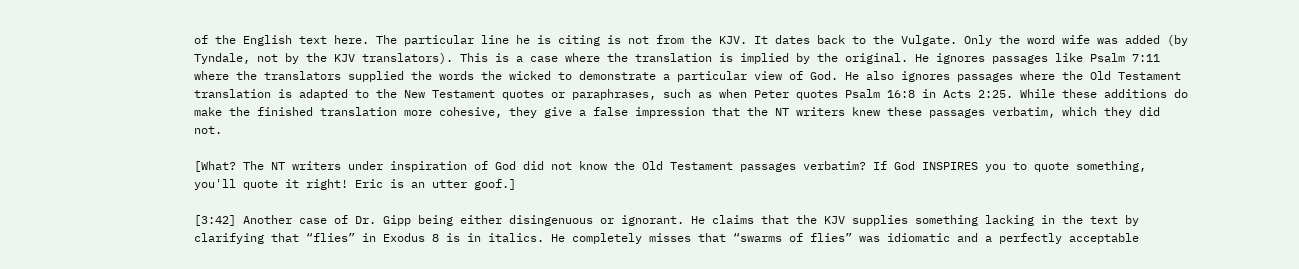of the English text here. The particular line he is citing is not from the KJV. It dates back to the Vulgate. Only the word wife was added (by Tyndale, not by the KJV translators). This is a case where the translation is implied by the original. He ignores passages like Psalm 7:11 where the translators supplied the words the wicked to demonstrate a particular view of God. He also ignores passages where the Old Testament translation is adapted to the New Testament quotes or paraphrases, such as when Peter quotes Psalm 16:8 in Acts 2:25. While these additions do make the finished translation more cohesive, they give a false impression that the NT writers knew these passages verbatim, which they did not.

[What? The NT writers under inspiration of God did not know the Old Testament passages verbatim? If God INSPIRES you to quote something, you'll quote it right! Eric is an utter goof.]

[3:42] Another case of Dr. Gipp being either disingenuous or ignorant. He claims that the KJV supplies something lacking in the text by clarifying that “flies” in Exodus 8 is in italics. He completely misses that “swarms of flies” was idiomatic and a perfectly acceptable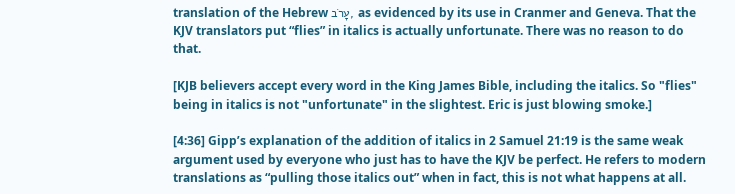translation of the Hebrew עָרֹב, as evidenced by its use in Cranmer and Geneva. That the KJV translators put “flies” in italics is actually unfortunate. There was no reason to do that.

[KJB believers accept every word in the King James Bible, including the italics. So "flies" being in italics is not "unfortunate" in the slightest. Eric is just blowing smoke.]

[4:36] Gipp’s explanation of the addition of italics in 2 Samuel 21:19 is the same weak argument used by everyone who just has to have the KJV be perfect. He refers to modern translations as “pulling those italics out” when in fact, this is not what happens at all.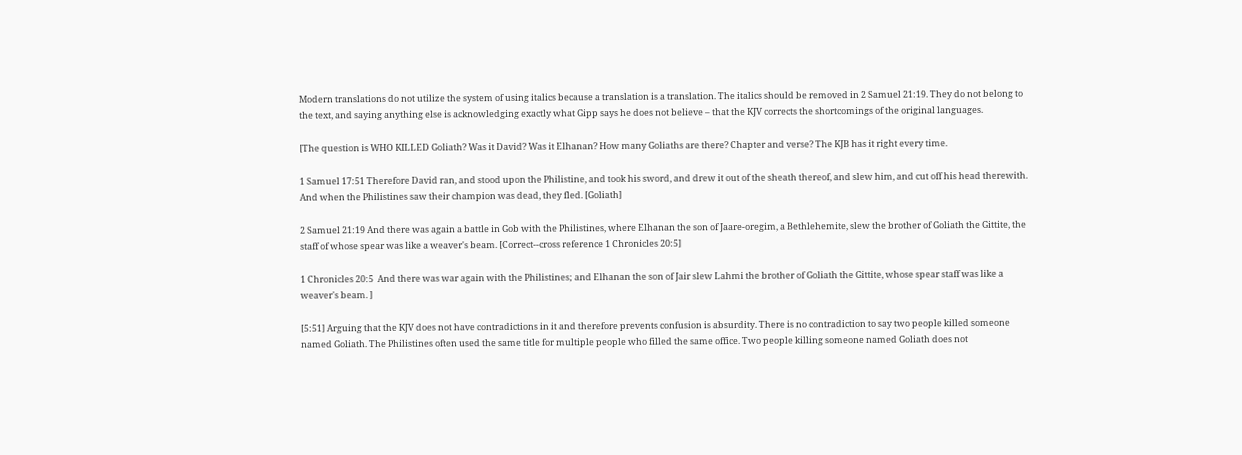Modern translations do not utilize the system of using italics because a translation is a translation. The italics should be removed in 2 Samuel 21:19. They do not belong to the text, and saying anything else is acknowledging exactly what Gipp says he does not believe – that the KJV corrects the shortcomings of the original languages.

[The question is WHO KILLED Goliath? Was it David? Was it Elhanan? How many Goliaths are there? Chapter and verse? The KJB has it right every time.

1 Samuel 17:51 Therefore David ran, and stood upon the Philistine, and took his sword, and drew it out of the sheath thereof, and slew him, and cut off his head therewith. And when the Philistines saw their champion was dead, they fled. [Goliath]

2 Samuel 21:19 And there was again a battle in Gob with the Philistines, where Elhanan the son of Jaare-oregim, a Bethlehemite, slew the brother of Goliath the Gittite, the staff of whose spear was like a weaver's beam. [Correct--cross reference 1 Chronicles 20:5]

1 Chronicles 20:5  And there was war again with the Philistines; and Elhanan the son of Jair slew Lahmi the brother of Goliath the Gittite, whose spear staff was like a weaver's beam. ]

[5:51] Arguing that the KJV does not have contradictions in it and therefore prevents confusion is absurdity. There is no contradiction to say two people killed someone named Goliath. The Philistines often used the same title for multiple people who filled the same office. Two people killing someone named Goliath does not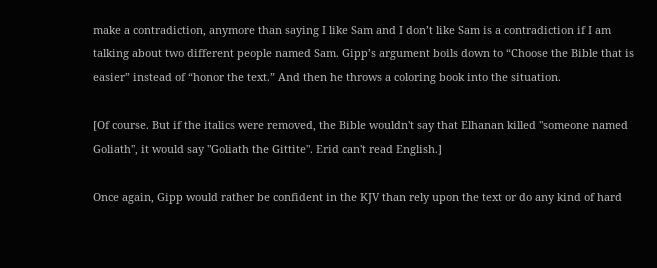make a contradiction, anymore than saying I like Sam and I don’t like Sam is a contradiction if I am talking about two different people named Sam. Gipp’s argument boils down to “Choose the Bible that is easier” instead of “honor the text.” And then he throws a coloring book into the situation.

[Of course. But if the italics were removed, the Bible wouldn't say that Elhanan killed "someone named Goliath", it would say "Goliath the Gittite". Erid can't read English.]

Once again, Gipp would rather be confident in the KJV than rely upon the text or do any kind of hard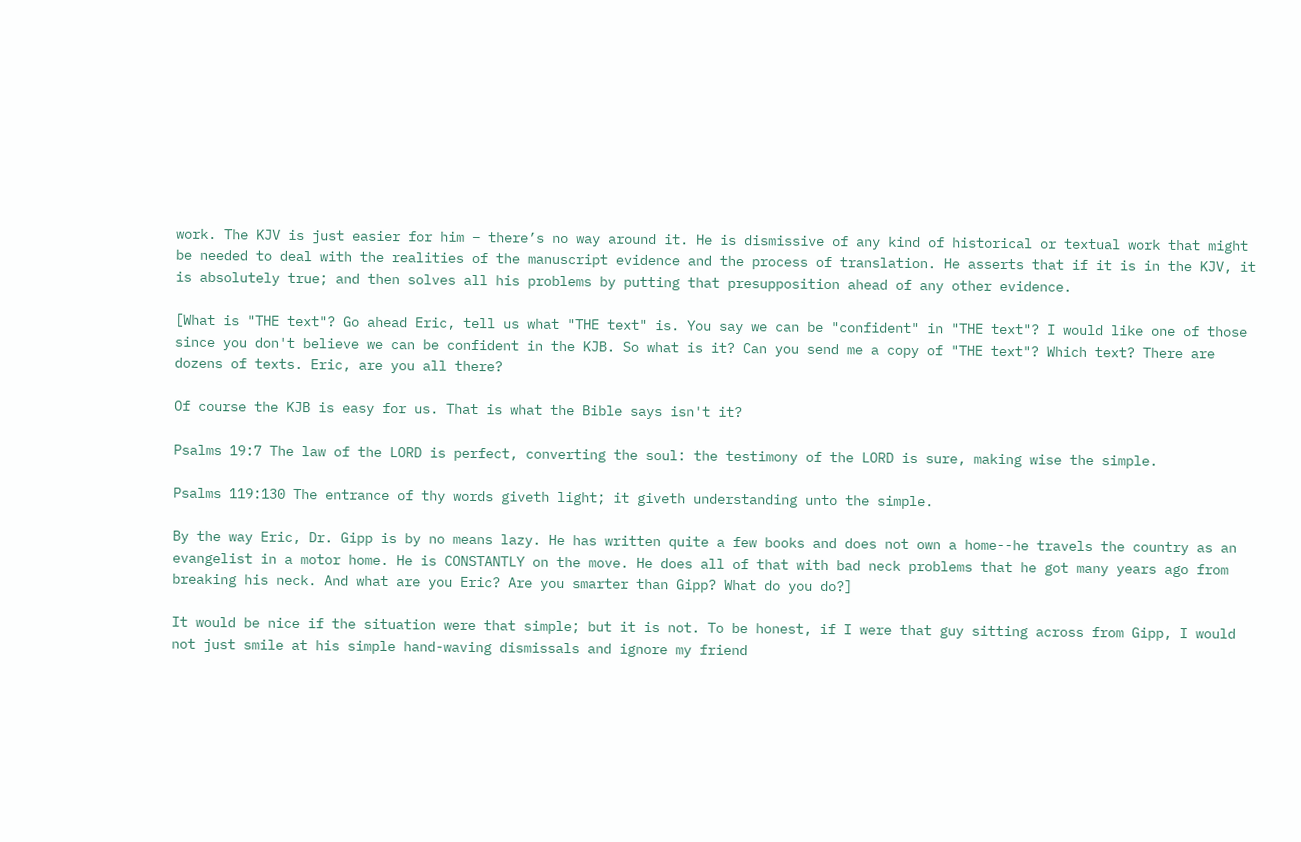work. The KJV is just easier for him – there’s no way around it. He is dismissive of any kind of historical or textual work that might be needed to deal with the realities of the manuscript evidence and the process of translation. He asserts that if it is in the KJV, it is absolutely true; and then solves all his problems by putting that presupposition ahead of any other evidence.

[What is "THE text"? Go ahead Eric, tell us what "THE text" is. You say we can be "confident" in "THE text"? I would like one of those since you don't believe we can be confident in the KJB. So what is it? Can you send me a copy of "THE text"? Which text? There are dozens of texts. Eric, are you all there?

Of course the KJB is easy for us. That is what the Bible says isn't it?

Psalms 19:7 The law of the LORD is perfect, converting the soul: the testimony of the LORD is sure, making wise the simple.

Psalms 119:130 The entrance of thy words giveth light; it giveth understanding unto the simple.

By the way Eric, Dr. Gipp is by no means lazy. He has written quite a few books and does not own a home--he travels the country as an evangelist in a motor home. He is CONSTANTLY on the move. He does all of that with bad neck problems that he got many years ago from breaking his neck. And what are you Eric? Are you smarter than Gipp? What do you do?]

It would be nice if the situation were that simple; but it is not. To be honest, if I were that guy sitting across from Gipp, I would not just smile at his simple hand-waving dismissals and ignore my friend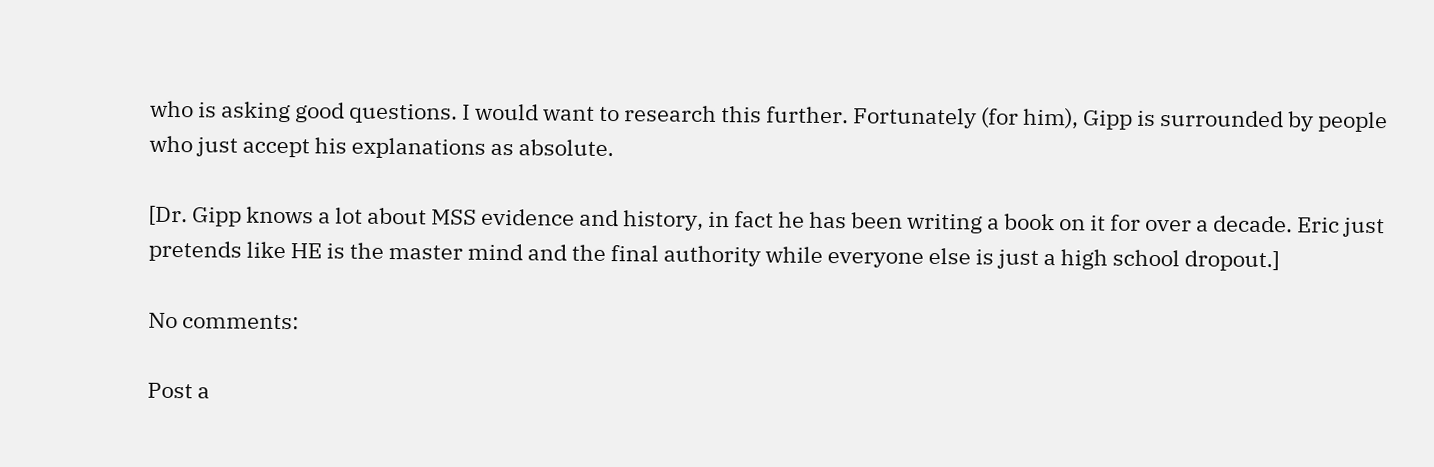who is asking good questions. I would want to research this further. Fortunately (for him), Gipp is surrounded by people who just accept his explanations as absolute.

[Dr. Gipp knows a lot about MSS evidence and history, in fact he has been writing a book on it for over a decade. Eric just pretends like HE is the master mind and the final authority while everyone else is just a high school dropout.]

No comments:

Post a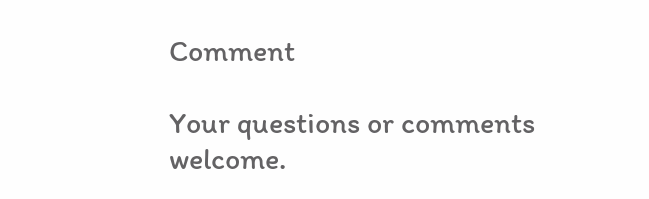Comment

Your questions or comments welcome.